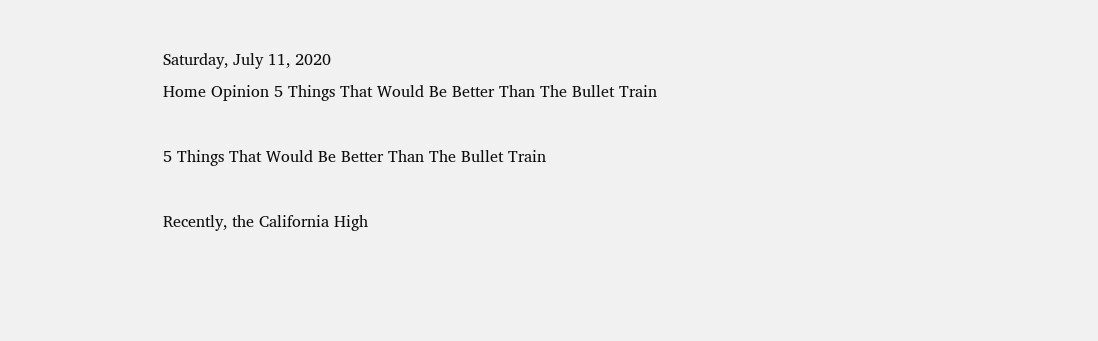Saturday, July 11, 2020
Home Opinion 5 Things That Would Be Better Than The Bullet Train

5 Things That Would Be Better Than The Bullet Train

Recently, the California High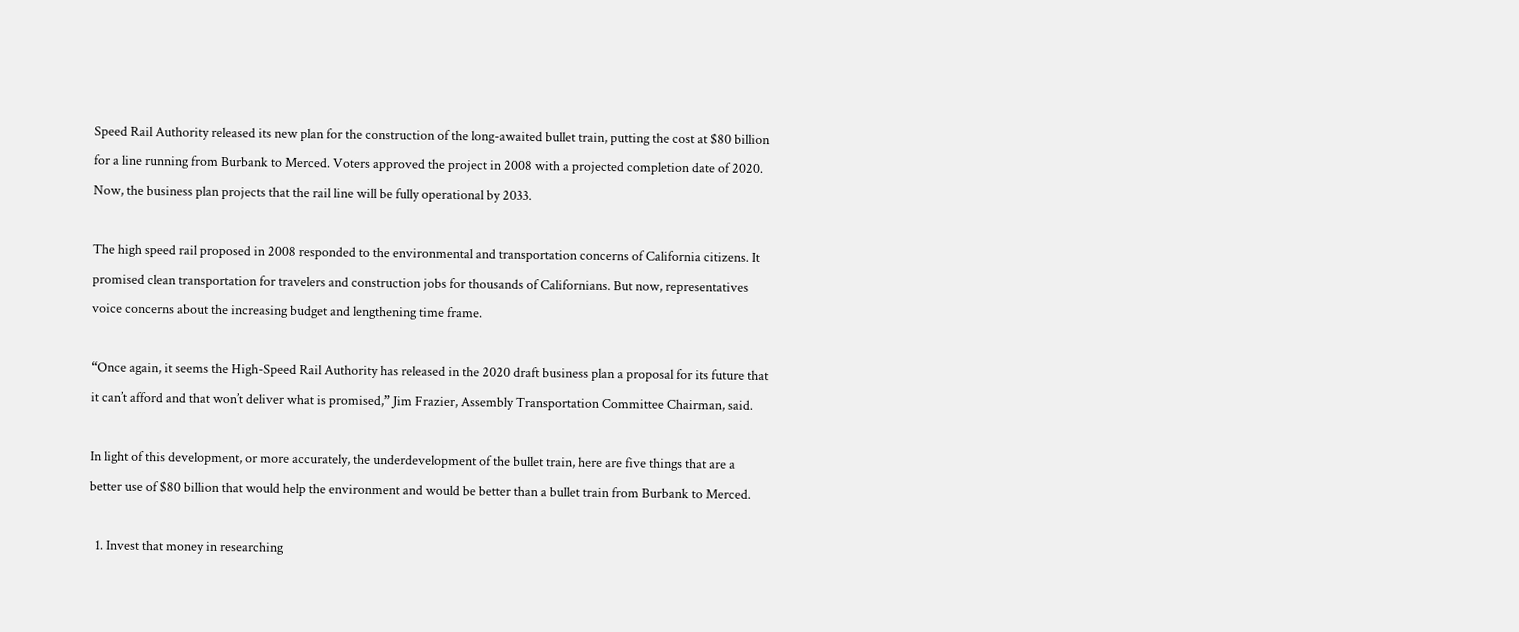Speed Rail Authority released its new plan for the construction of the long-awaited bullet train, putting the cost at $80 billion for a line running from Burbank to Merced. Voters approved the project in 2008 with a projected completion date of 2020. Now, the business plan projects that the rail line will be fully operational by 2033.

The high speed rail proposed in 2008 responded to the environmental and transportation concerns of California citizens. It promised clean transportation for travelers and construction jobs for thousands of Californians. But now, representatives voice concerns about the increasing budget and lengthening time frame.

“Once again, it seems the High-Speed Rail Authority has released in the 2020 draft business plan a proposal for its future that it can’t afford and that won’t deliver what is promised,” Jim Frazier, Assembly Transportation Committee Chairman, said.

In light of this development, or more accurately, the underdevelopment of the bullet train, here are five things that are a better use of $80 billion that would help the environment and would be better than a bullet train from Burbank to Merced.

  1. Invest that money in researching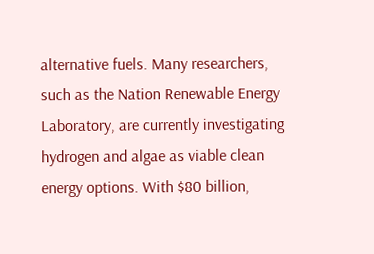alternative fuels. Many researchers, such as the Nation Renewable Energy Laboratory, are currently investigating hydrogen and algae as viable clean energy options. With $80 billion,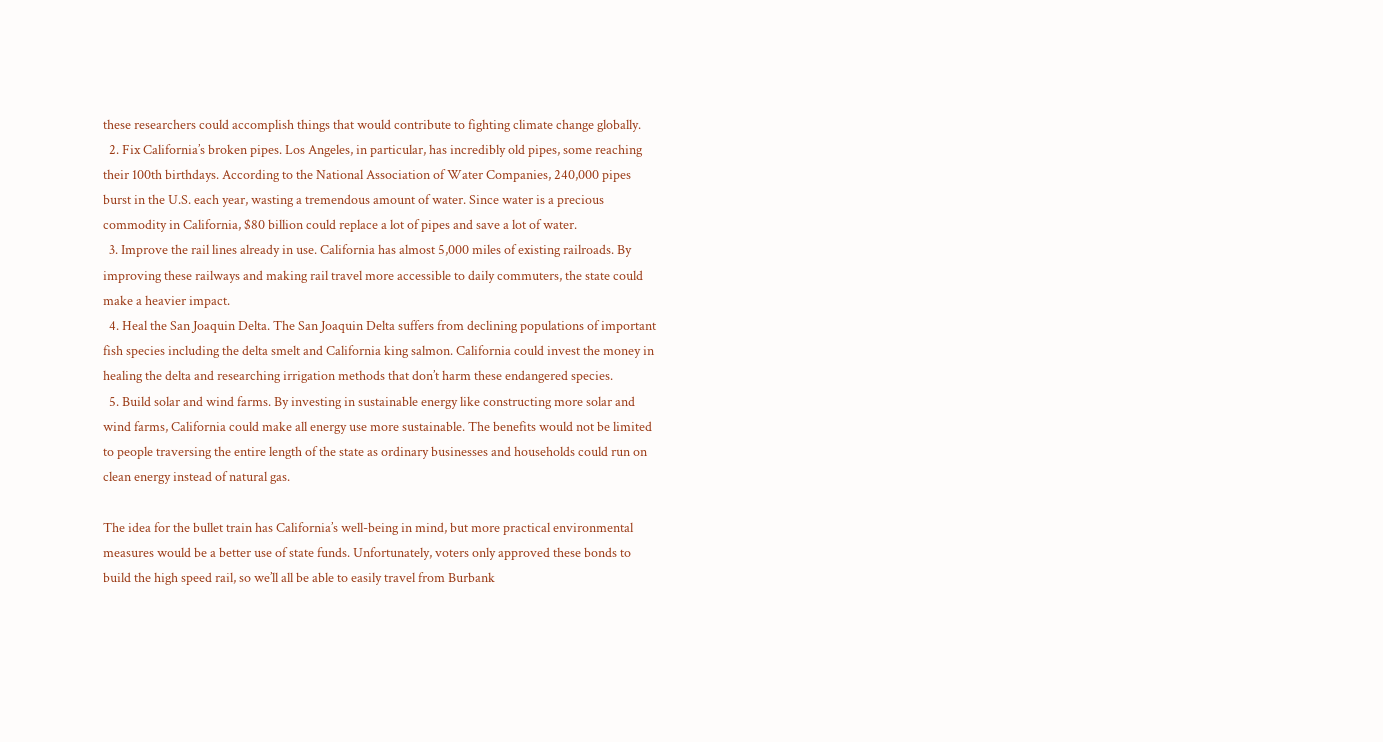these researchers could accomplish things that would contribute to fighting climate change globally.
  2. Fix California’s broken pipes. Los Angeles, in particular, has incredibly old pipes, some reaching their 100th birthdays. According to the National Association of Water Companies, 240,000 pipes burst in the U.S. each year, wasting a tremendous amount of water. Since water is a precious commodity in California, $80 billion could replace a lot of pipes and save a lot of water.
  3. Improve the rail lines already in use. California has almost 5,000 miles of existing railroads. By improving these railways and making rail travel more accessible to daily commuters, the state could make a heavier impact.
  4. Heal the San Joaquin Delta. The San Joaquin Delta suffers from declining populations of important fish species including the delta smelt and California king salmon. California could invest the money in healing the delta and researching irrigation methods that don’t harm these endangered species.
  5. Build solar and wind farms. By investing in sustainable energy like constructing more solar and wind farms, California could make all energy use more sustainable. The benefits would not be limited to people traversing the entire length of the state as ordinary businesses and households could run on clean energy instead of natural gas.

The idea for the bullet train has California’s well-being in mind, but more practical environmental measures would be a better use of state funds. Unfortunately, voters only approved these bonds to build the high speed rail, so we’ll all be able to easily travel from Burbank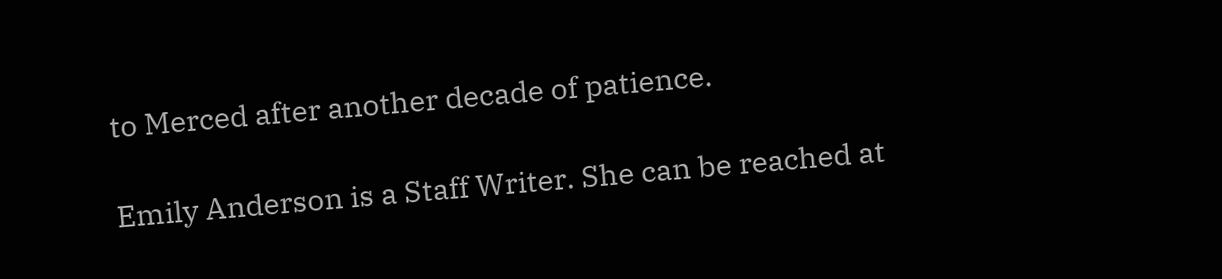to Merced after another decade of patience.

Emily Anderson is a Staff Writer. She can be reached at